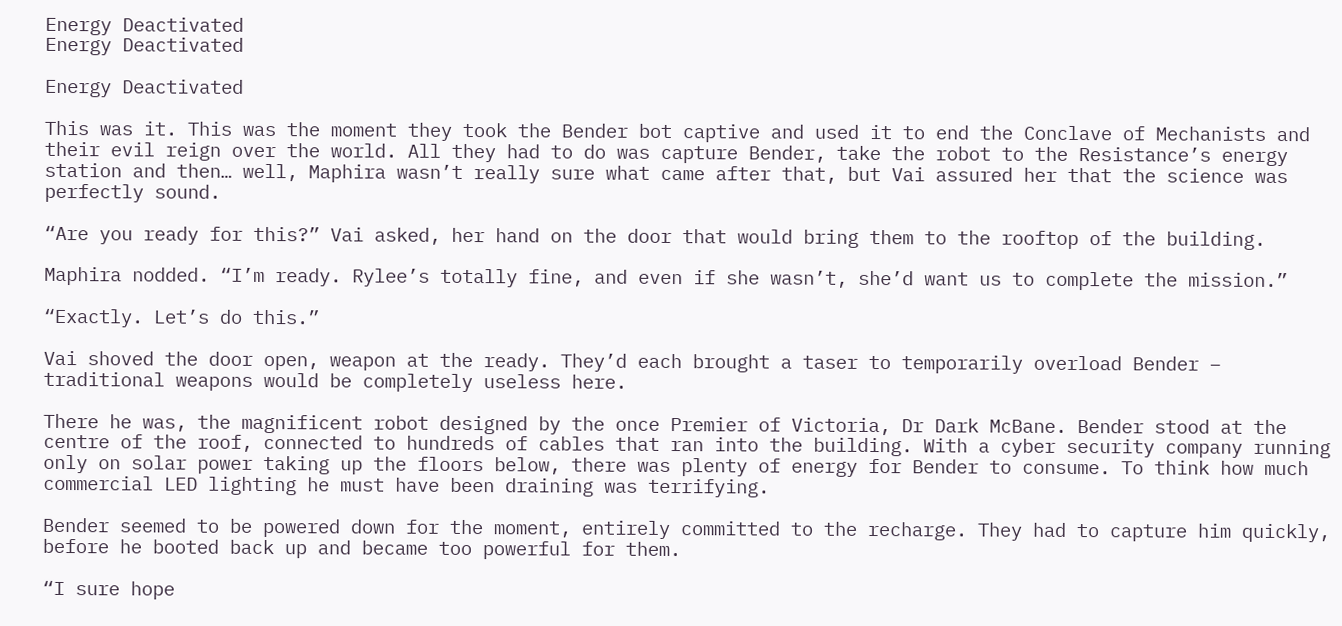Energy Deactivated
Energy Deactivated

Energy Deactivated

This was it. This was the moment they took the Bender bot captive and used it to end the Conclave of Mechanists and their evil reign over the world. All they had to do was capture Bender, take the robot to the Resistance’s energy station and then… well, Maphira wasn’t really sure what came after that, but Vai assured her that the science was perfectly sound.

“Are you ready for this?” Vai asked, her hand on the door that would bring them to the rooftop of the building.

Maphira nodded. “I’m ready. Rylee’s totally fine, and even if she wasn’t, she’d want us to complete the mission.”

“Exactly. Let’s do this.”

Vai shoved the door open, weapon at the ready. They’d each brought a taser to temporarily overload Bender – traditional weapons would be completely useless here.

There he was, the magnificent robot designed by the once Premier of Victoria, Dr Dark McBane. Bender stood at the centre of the roof, connected to hundreds of cables that ran into the building. With a cyber security company running only on solar power taking up the floors below, there was plenty of energy for Bender to consume. To think how much commercial LED lighting he must have been draining was terrifying.

Bender seemed to be powered down for the moment, entirely committed to the recharge. They had to capture him quickly, before he booted back up and became too powerful for them.

“I sure hope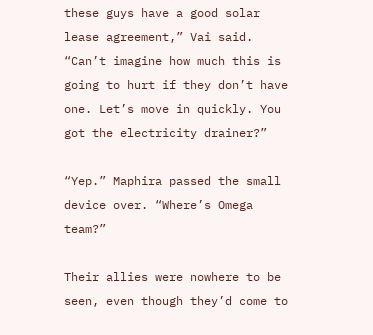these guys have a good solar lease agreement,” Vai said. “Can’t imagine how much this is going to hurt if they don’t have one. Let’s move in quickly. You got the electricity drainer?”

“Yep.” Maphira passed the small device over. “Where’s Omega team?”

Their allies were nowhere to be seen, even though they’d come to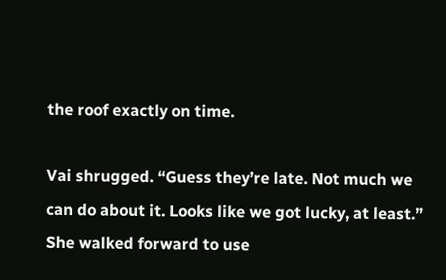the roof exactly on time.

Vai shrugged. “Guess they’re late. Not much we can do about it. Looks like we got lucky, at least.” She walked forward to use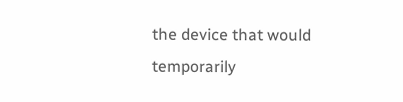the device that would temporarily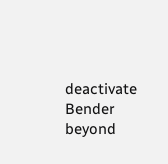deactivate Bender beyond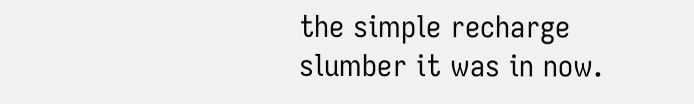the simple recharge slumber it was in now.